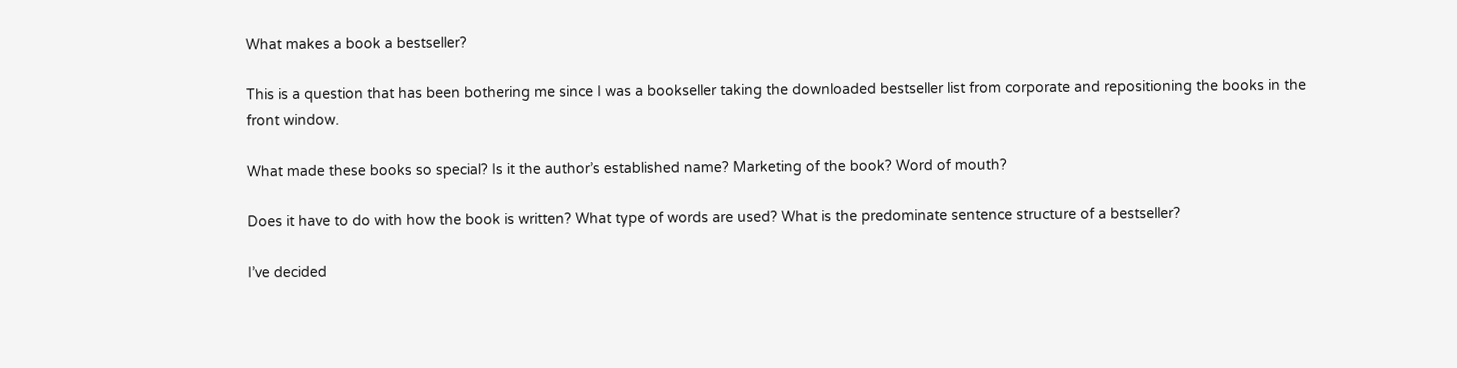What makes a book a bestseller?

This is a question that has been bothering me since I was a bookseller taking the downloaded bestseller list from corporate and repositioning the books in the front window.

What made these books so special? Is it the author’s established name? Marketing of the book? Word of mouth?

Does it have to do with how the book is written? What type of words are used? What is the predominate sentence structure of a bestseller?

I’ve decided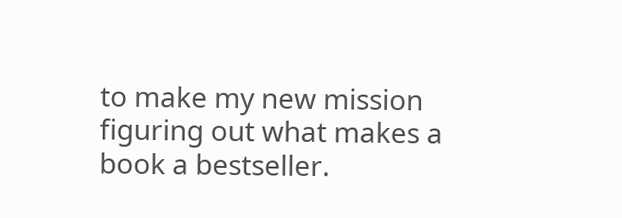to make my new mission figuring out what makes a book a bestseller.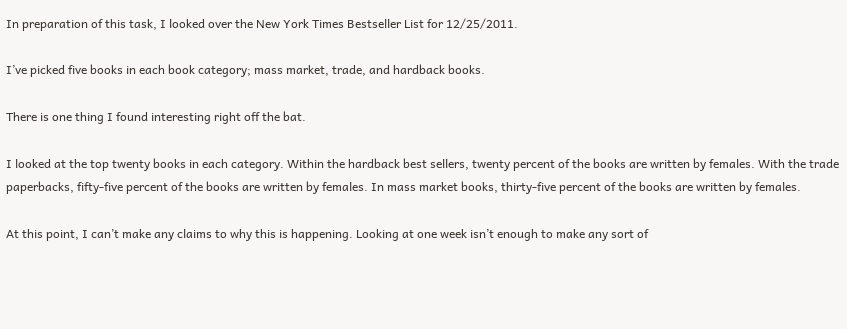In preparation of this task, I looked over the New York Times Bestseller List for 12/25/2011.

I’ve picked five books in each book category; mass market, trade, and hardback books.

There is one thing I found interesting right off the bat.

I looked at the top twenty books in each category. Within the hardback best sellers, twenty percent of the books are written by females. With the trade paperbacks, fifty-five percent of the books are written by females. In mass market books, thirty-five percent of the books are written by females.

At this point, I can’t make any claims to why this is happening. Looking at one week isn’t enough to make any sort of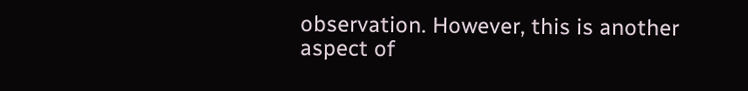observation. However, this is another aspect of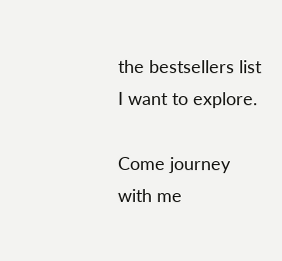the bestsellers list I want to explore.

Come journey with me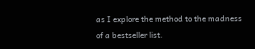as I explore the method to the madness of a bestseller list.